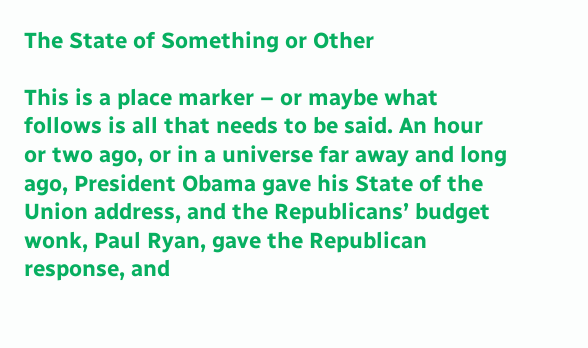The State of Something or Other

This is a place marker – or maybe what follows is all that needs to be said. An hour or two ago, or in a universe far away and long ago, President Obama gave his State of the Union address, and the Republicans’ budget wonk, Paul Ryan, gave the Republican response, and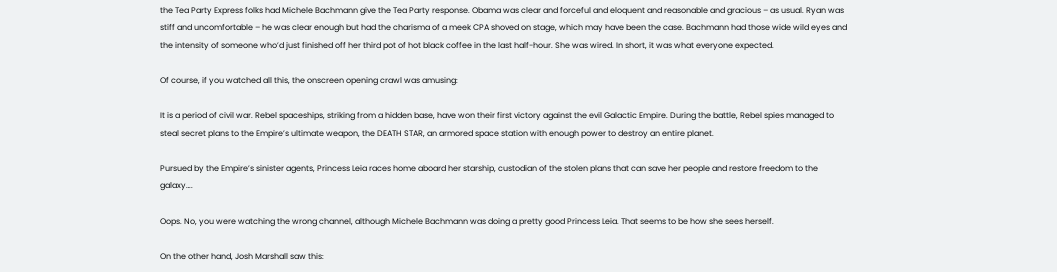the Tea Party Express folks had Michele Bachmann give the Tea Party response. Obama was clear and forceful and eloquent and reasonable and gracious – as usual. Ryan was stiff and uncomfortable – he was clear enough but had the charisma of a meek CPA shoved on stage, which may have been the case. Bachmann had those wide wild eyes and the intensity of someone who’d just finished off her third pot of hot black coffee in the last half-hour. She was wired. In short, it was what everyone expected.

Of course, if you watched all this, the onscreen opening crawl was amusing:

It is a period of civil war. Rebel spaceships, striking from a hidden base, have won their first victory against the evil Galactic Empire. During the battle, Rebel spies managed to steal secret plans to the Empire’s ultimate weapon, the DEATH STAR, an armored space station with enough power to destroy an entire planet.

Pursued by the Empire’s sinister agents, Princess Leia races home aboard her starship, custodian of the stolen plans that can save her people and restore freedom to the galaxy….

Oops. No, you were watching the wrong channel, although Michele Bachmann was doing a pretty good Princess Leia. That seems to be how she sees herself.

On the other hand, Josh Marshall saw this: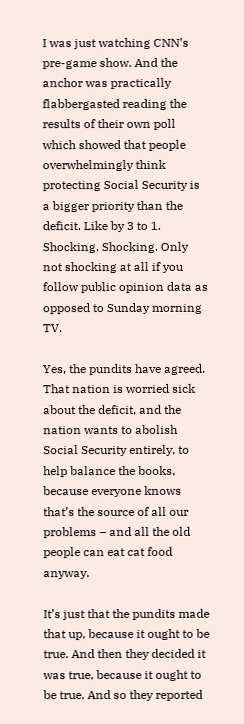I was just watching CNN’s pre-game show. And the anchor was practically flabbergasted reading the results of their own poll which showed that people overwhelmingly think protecting Social Security is a bigger priority than the deficit. Like by 3 to 1. Shocking. Shocking. Only not shocking at all if you follow public opinion data as opposed to Sunday morning TV.

Yes, the pundits have agreed. That nation is worried sick about the deficit, and the nation wants to abolish Social Security entirely, to help balance the books, because everyone knows that’s the source of all our problems – and all the old people can eat cat food anyway.

It’s just that the pundits made that up, because it ought to be true. And then they decided it was true, because it ought to be true. And so they reported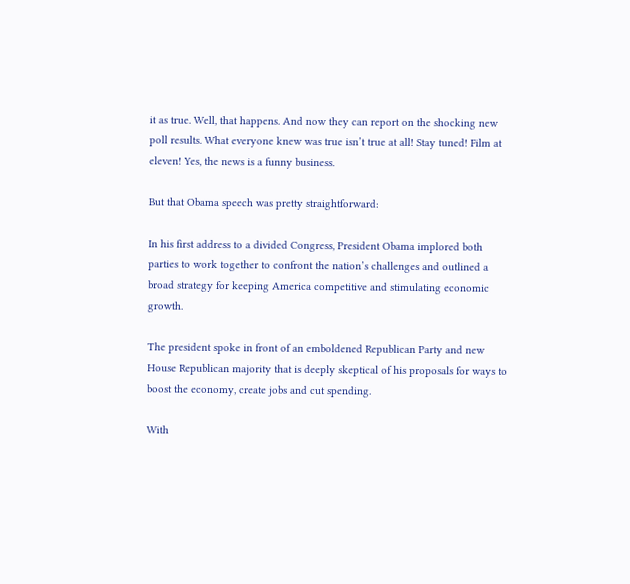it as true. Well, that happens. And now they can report on the shocking new poll results. What everyone knew was true isn’t true at all! Stay tuned! Film at eleven! Yes, the news is a funny business.

But that Obama speech was pretty straightforward:

In his first address to a divided Congress, President Obama implored both parties to work together to confront the nation’s challenges and outlined a broad strategy for keeping America competitive and stimulating economic growth.

The president spoke in front of an emboldened Republican Party and new House Republican majority that is deeply skeptical of his proposals for ways to boost the economy, create jobs and cut spending.

With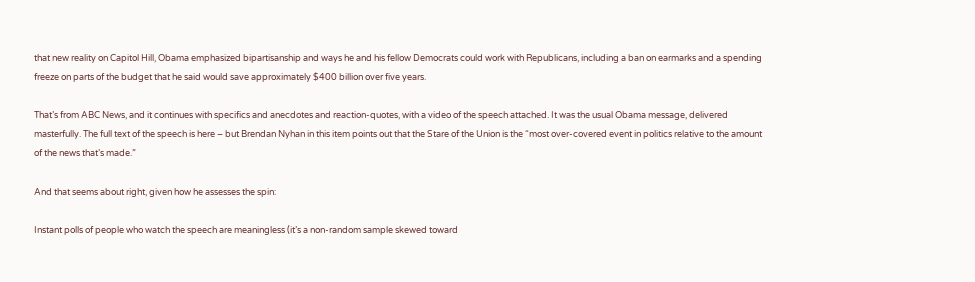that new reality on Capitol Hill, Obama emphasized bipartisanship and ways he and his fellow Democrats could work with Republicans, including a ban on earmarks and a spending freeze on parts of the budget that he said would save approximately $400 billion over five years.

That’s from ABC News, and it continues with specifics and anecdotes and reaction-quotes, with a video of the speech attached. It was the usual Obama message, delivered masterfully. The full text of the speech is here – but Brendan Nyhan in this item points out that the Stare of the Union is the “most over-covered event in politics relative to the amount of the news that’s made.”

And that seems about right, given how he assesses the spin:

Instant polls of people who watch the speech are meaningless (it’s a non-random sample skewed toward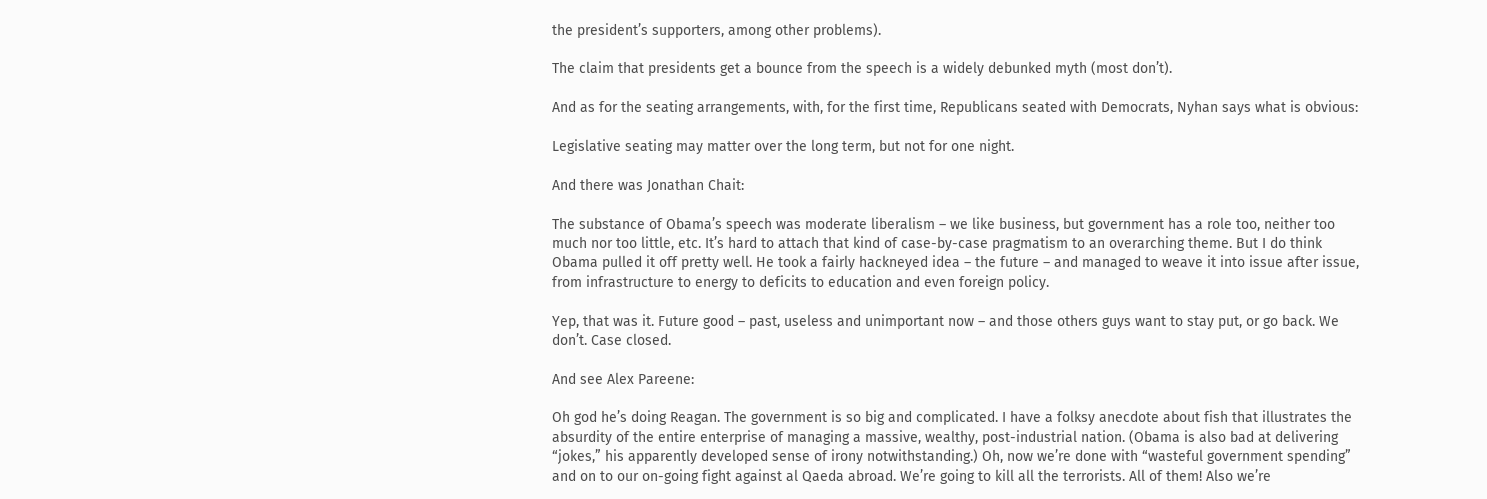the president’s supporters, among other problems).

The claim that presidents get a bounce from the speech is a widely debunked myth (most don’t).

And as for the seating arrangements, with, for the first time, Republicans seated with Democrats, Nyhan says what is obvious:

Legislative seating may matter over the long term, but not for one night.

And there was Jonathan Chait:

The substance of Obama’s speech was moderate liberalism – we like business, but government has a role too, neither too much nor too little, etc. It’s hard to attach that kind of case-by-case pragmatism to an overarching theme. But I do think Obama pulled it off pretty well. He took a fairly hackneyed idea – the future – and managed to weave it into issue after issue, from infrastructure to energy to deficits to education and even foreign policy.

Yep, that was it. Future good – past, useless and unimportant now – and those others guys want to stay put, or go back. We don’t. Case closed.

And see Alex Pareene:

Oh god he’s doing Reagan. The government is so big and complicated. I have a folksy anecdote about fish that illustrates the absurdity of the entire enterprise of managing a massive, wealthy, post-industrial nation. (Obama is also bad at delivering “jokes,” his apparently developed sense of irony notwithstanding.) Oh, now we’re done with “wasteful government spending” and on to our on-going fight against al Qaeda abroad. We’re going to kill all the terrorists. All of them! Also we’re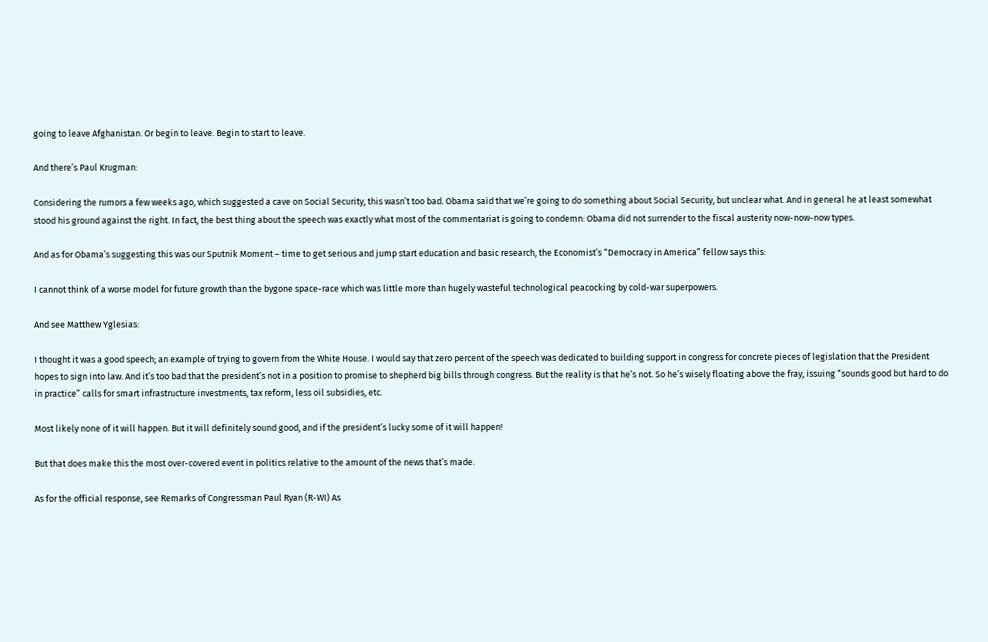going to leave Afghanistan. Or begin to leave. Begin to start to leave.

And there’s Paul Krugman:

Considering the rumors a few weeks ago, which suggested a cave on Social Security, this wasn’t too bad. Obama said that we’re going to do something about Social Security, but unclear what. And in general he at least somewhat stood his ground against the right. In fact, the best thing about the speech was exactly what most of the commentariat is going to condemn: Obama did not surrender to the fiscal austerity now-now-now types.

And as for Obama’s suggesting this was our Sputnik Moment – time to get serious and jump start education and basic research, the Economist’s “Democracy in America” fellow says this:

I cannot think of a worse model for future growth than the bygone space-race which was little more than hugely wasteful technological peacocking by cold-war superpowers.

And see Matthew Yglesias:

I thought it was a good speech; an example of trying to govern from the White House. I would say that zero percent of the speech was dedicated to building support in congress for concrete pieces of legislation that the President hopes to sign into law. And it’s too bad that the president’s not in a position to promise to shepherd big bills through congress. But the reality is that he’s not. So he’s wisely floating above the fray, issuing “sounds good but hard to do in practice” calls for smart infrastructure investments, tax reform, less oil subsidies, etc.

Most likely none of it will happen. But it will definitely sound good, and if the president’s lucky some of it will happen!

But that does make this the most over-covered event in politics relative to the amount of the news that’s made.

As for the official response, see Remarks of Congressman Paul Ryan (R-WI) As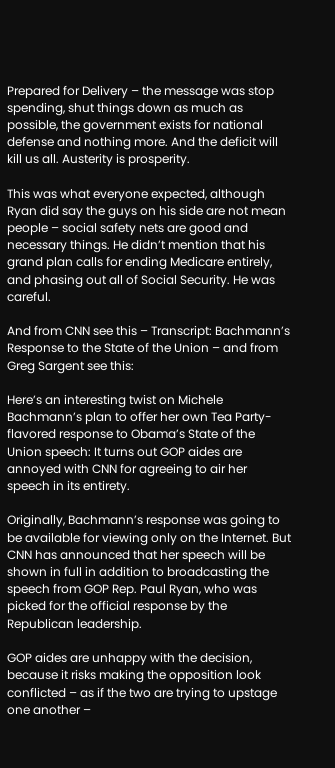Prepared for Delivery – the message was stop spending, shut things down as much as possible, the government exists for national defense and nothing more. And the deficit will kill us all. Austerity is prosperity.

This was what everyone expected, although Ryan did say the guys on his side are not mean people – social safety nets are good and necessary things. He didn’t mention that his grand plan calls for ending Medicare entirely, and phasing out all of Social Security. He was careful.

And from CNN see this – Transcript: Bachmann’s Response to the State of the Union – and from Greg Sargent see this:

Here’s an interesting twist on Michele Bachmann’s plan to offer her own Tea Party-flavored response to Obama’s State of the Union speech: It turns out GOP aides are annoyed with CNN for agreeing to air her speech in its entirety.

Originally, Bachmann’s response was going to be available for viewing only on the Internet. But CNN has announced that her speech will be shown in full in addition to broadcasting the speech from GOP Rep. Paul Ryan, who was picked for the official response by the Republican leadership.

GOP aides are unhappy with the decision, because it risks making the opposition look conflicted – as if the two are trying to upstage one another –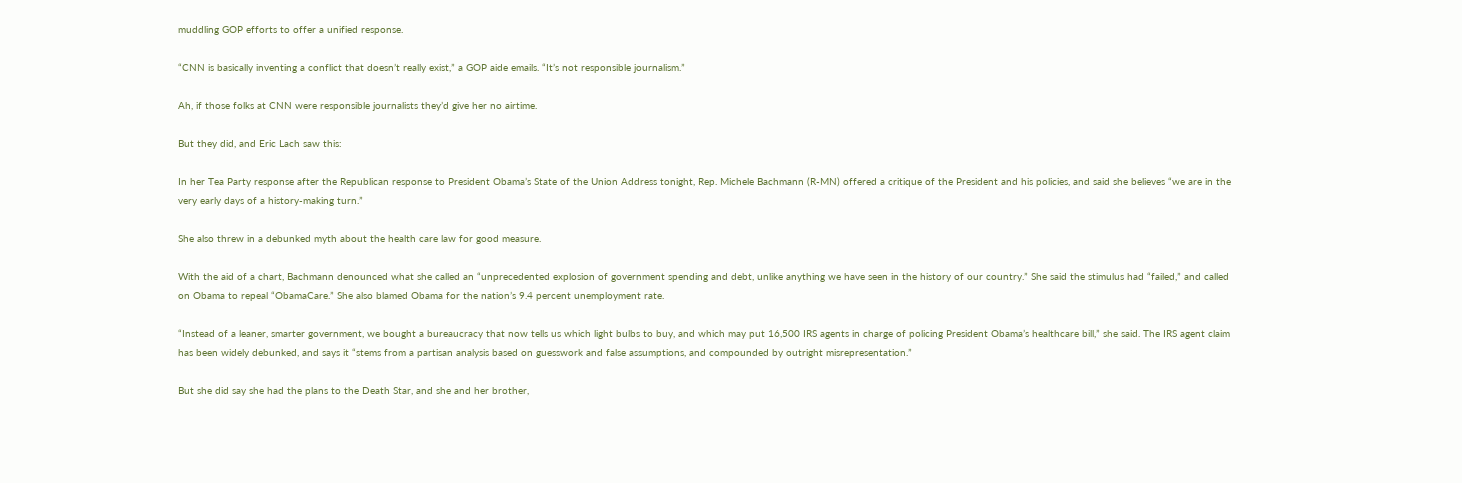muddling GOP efforts to offer a unified response.

“CNN is basically inventing a conflict that doesn’t really exist,” a GOP aide emails. “It’s not responsible journalism.”

Ah, if those folks at CNN were responsible journalists they’d give her no airtime.

But they did, and Eric Lach saw this:

In her Tea Party response after the Republican response to President Obama’s State of the Union Address tonight, Rep. Michele Bachmann (R-MN) offered a critique of the President and his policies, and said she believes “we are in the very early days of a history-making turn.”

She also threw in a debunked myth about the health care law for good measure.

With the aid of a chart, Bachmann denounced what she called an “unprecedented explosion of government spending and debt, unlike anything we have seen in the history of our country.” She said the stimulus had “failed,” and called on Obama to repeal “ObamaCare.” She also blamed Obama for the nation’s 9.4 percent unemployment rate.

“Instead of a leaner, smarter government, we bought a bureaucracy that now tells us which light bulbs to buy, and which may put 16,500 IRS agents in charge of policing President Obama’s healthcare bill,” she said. The IRS agent claim has been widely debunked, and says it “stems from a partisan analysis based on guesswork and false assumptions, and compounded by outright misrepresentation.”

But she did say she had the plans to the Death Star, and she and her brother,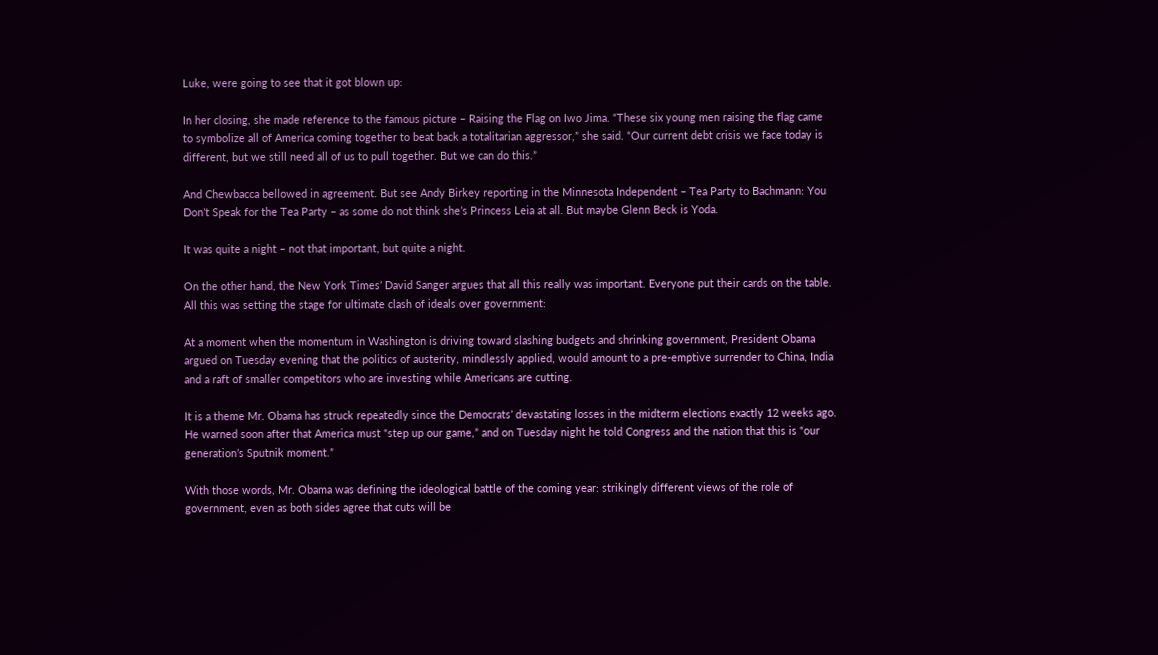Luke, were going to see that it got blown up:

In her closing, she made reference to the famous picture – Raising the Flag on Iwo Jima. “These six young men raising the flag came to symbolize all of America coming together to beat back a totalitarian aggressor,” she said. “Our current debt crisis we face today is different, but we still need all of us to pull together. But we can do this.”

And Chewbacca bellowed in agreement. But see Andy Birkey reporting in the Minnesota Independent – Tea Party to Bachmann: You Don’t Speak for the Tea Party – as some do not think she’s Princess Leia at all. But maybe Glenn Beck is Yoda.

It was quite a night – not that important, but quite a night.

On the other hand, the New York Times’ David Sanger argues that all this really was important. Everyone put their cards on the table. All this was setting the stage for ultimate clash of ideals over government:

At a moment when the momentum in Washington is driving toward slashing budgets and shrinking government, President Obama argued on Tuesday evening that the politics of austerity, mindlessly applied, would amount to a pre-emptive surrender to China, India and a raft of smaller competitors who are investing while Americans are cutting.

It is a theme Mr. Obama has struck repeatedly since the Democrats’ devastating losses in the midterm elections exactly 12 weeks ago. He warned soon after that America must “step up our game,” and on Tuesday night he told Congress and the nation that this is “our generation’s Sputnik moment.”

With those words, Mr. Obama was defining the ideological battle of the coming year: strikingly different views of the role of government, even as both sides agree that cuts will be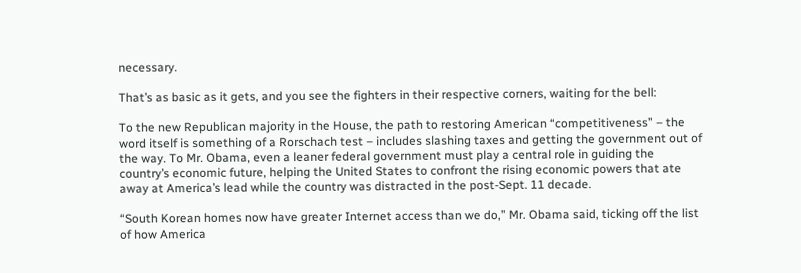necessary.

That’s as basic as it gets, and you see the fighters in their respective corners, waiting for the bell:

To the new Republican majority in the House, the path to restoring American “competitiveness” – the word itself is something of a Rorschach test – includes slashing taxes and getting the government out of the way. To Mr. Obama, even a leaner federal government must play a central role in guiding the country’s economic future, helping the United States to confront the rising economic powers that ate away at America’s lead while the country was distracted in the post-Sept. 11 decade.

“South Korean homes now have greater Internet access than we do,” Mr. Obama said, ticking off the list of how America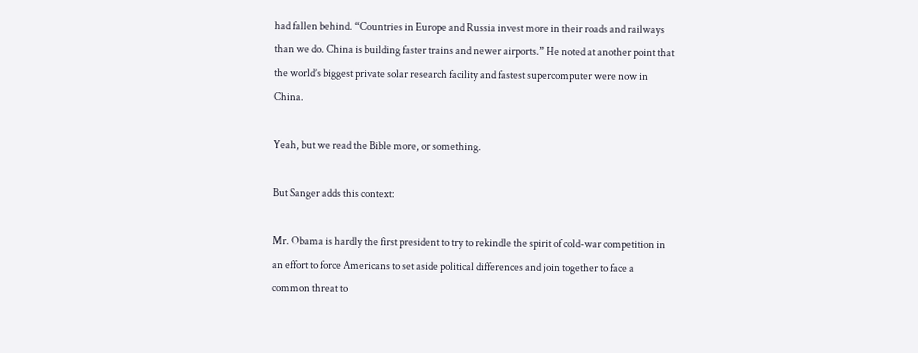had fallen behind. “Countries in Europe and Russia invest more in their roads and railways than we do. China is building faster trains and newer airports.” He noted at another point that the world’s biggest private solar research facility and fastest supercomputer were now in China.

Yeah, but we read the Bible more, or something.

But Sanger adds this context:

Mr. Obama is hardly the first president to try to rekindle the spirit of cold-war competition in an effort to force Americans to set aside political differences and join together to face a common threat to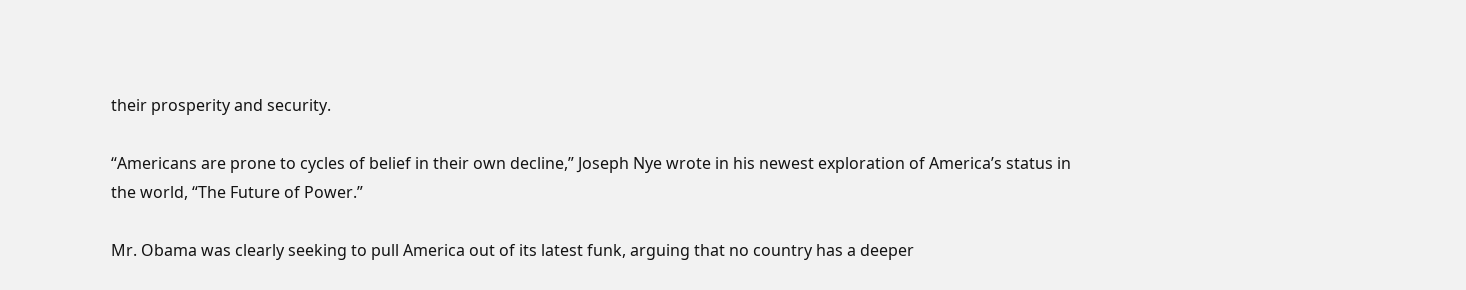their prosperity and security.

“Americans are prone to cycles of belief in their own decline,” Joseph Nye wrote in his newest exploration of America’s status in the world, “The Future of Power.”

Mr. Obama was clearly seeking to pull America out of its latest funk, arguing that no country has a deeper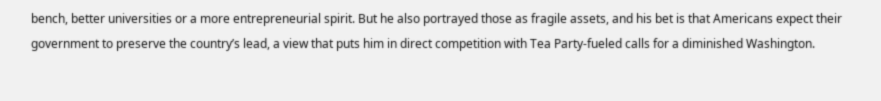bench, better universities or a more entrepreneurial spirit. But he also portrayed those as fragile assets, and his bet is that Americans expect their government to preserve the country’s lead, a view that puts him in direct competition with Tea Party-fueled calls for a diminished Washington.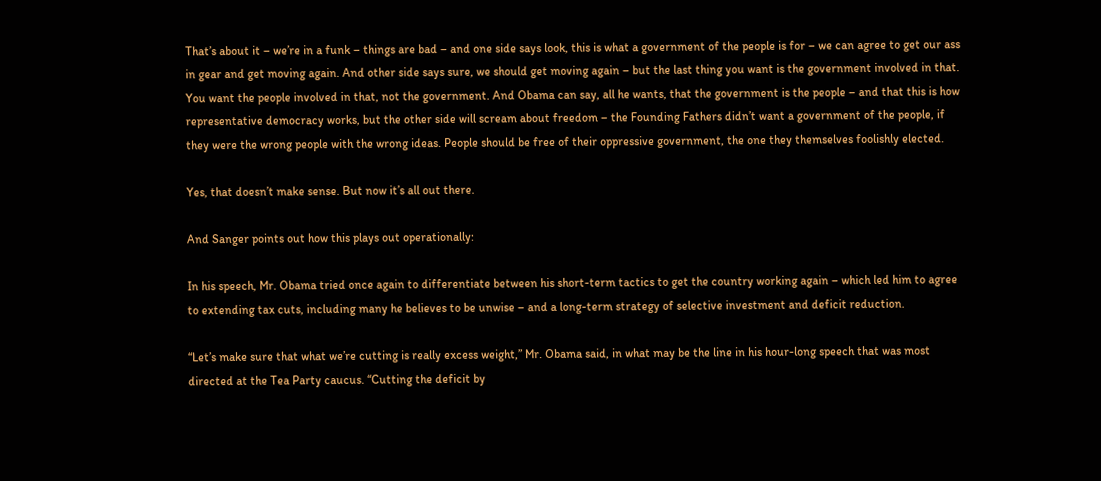That’s about it – we’re in a funk – things are bad – and one side says look, this is what a government of the people is for – we can agree to get our ass in gear and get moving again. And other side says sure, we should get moving again – but the last thing you want is the government involved in that. You want the people involved in that, not the government. And Obama can say, all he wants, that the government is the people – and that this is how representative democracy works, but the other side will scream about freedom – the Founding Fathers didn’t want a government of the people, if they were the wrong people with the wrong ideas. People should be free of their oppressive government, the one they themselves foolishly elected.

Yes, that doesn’t make sense. But now it’s all out there.

And Sanger points out how this plays out operationally:

In his speech, Mr. Obama tried once again to differentiate between his short-term tactics to get the country working again – which led him to agree to extending tax cuts, including many he believes to be unwise – and a long-term strategy of selective investment and deficit reduction.

“Let’s make sure that what we’re cutting is really excess weight,” Mr. Obama said, in what may be the line in his hour-long speech that was most directed at the Tea Party caucus. “Cutting the deficit by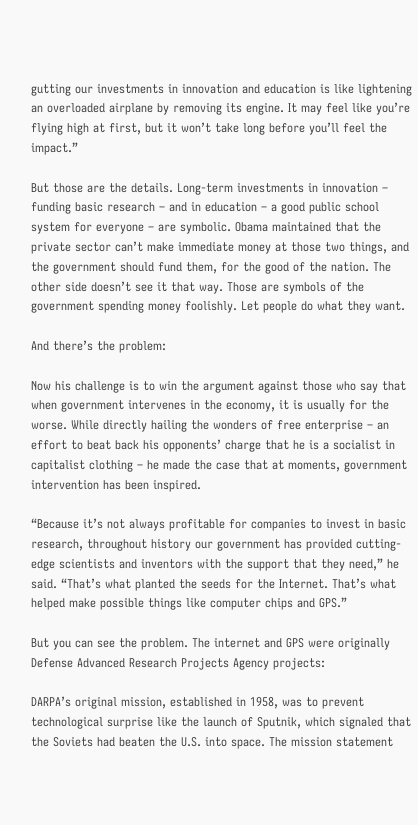gutting our investments in innovation and education is like lightening an overloaded airplane by removing its engine. It may feel like you’re flying high at first, but it won’t take long before you’ll feel the impact.”

But those are the details. Long-term investments in innovation – funding basic research – and in education – a good public school system for everyone – are symbolic. Obama maintained that the private sector can’t make immediate money at those two things, and the government should fund them, for the good of the nation. The other side doesn’t see it that way. Those are symbols of the government spending money foolishly. Let people do what they want.

And there’s the problem:

Now his challenge is to win the argument against those who say that when government intervenes in the economy, it is usually for the worse. While directly hailing the wonders of free enterprise – an effort to beat back his opponents’ charge that he is a socialist in capitalist clothing – he made the case that at moments, government intervention has been inspired.

“Because it’s not always profitable for companies to invest in basic research, throughout history our government has provided cutting-edge scientists and inventors with the support that they need,” he said. “That’s what planted the seeds for the Internet. That’s what helped make possible things like computer chips and GPS.”

But you can see the problem. The internet and GPS were originally Defense Advanced Research Projects Agency projects:

DARPA’s original mission, established in 1958, was to prevent technological surprise like the launch of Sputnik, which signaled that the Soviets had beaten the U.S. into space. The mission statement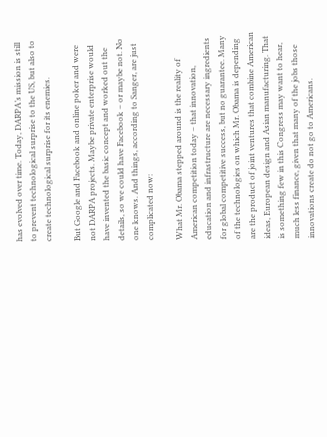has evolved over time. Today, DARPA’s mission is still to prevent technological surprise to the US, but also to create technological surprise for its enemies.

But Google and Facebook and online poker and were not DARPA projects. Maybe private enterprise would have invented the basic concept and worked out the details, so we could have Facebook – or maybe not. No one knows. And things, according to Sanger, are just complicated now:

What Mr. Obama stepped around is the reality of American competition today – that innovation, education and infrastructure are necessary ingredients for global competitive success, but no guarantee. Many of the technologies on which Mr. Obama is depending are the product of joint ventures that combine American ideas, European design and Asian manufacturing. That is something few in this Congress may want to hear, much less finance, given that many of the jobs those innovations create do not go to Americans.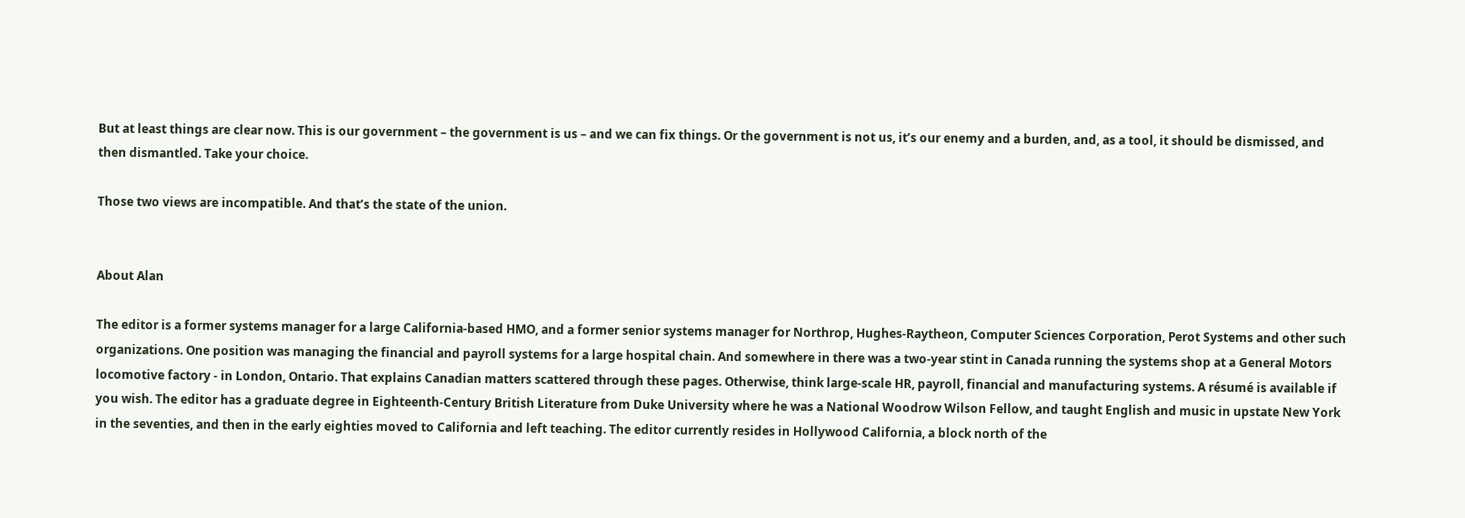But at least things are clear now. This is our government – the government is us – and we can fix things. Or the government is not us, it’s our enemy and a burden, and, as a tool, it should be dismissed, and then dismantled. Take your choice.

Those two views are incompatible. And that’s the state of the union.


About Alan

The editor is a former systems manager for a large California-based HMO, and a former senior systems manager for Northrop, Hughes-Raytheon, Computer Sciences Corporation, Perot Systems and other such organizations. One position was managing the financial and payroll systems for a large hospital chain. And somewhere in there was a two-year stint in Canada running the systems shop at a General Motors locomotive factory - in London, Ontario. That explains Canadian matters scattered through these pages. Otherwise, think large-scale HR, payroll, financial and manufacturing systems. A résumé is available if you wish. The editor has a graduate degree in Eighteenth-Century British Literature from Duke University where he was a National Woodrow Wilson Fellow, and taught English and music in upstate New York in the seventies, and then in the early eighties moved to California and left teaching. The editor currently resides in Hollywood California, a block north of the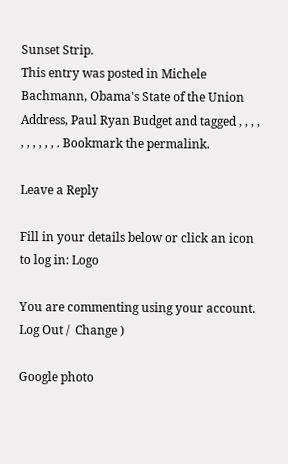Sunset Strip.
This entry was posted in Michele Bachmann, Obama's State of the Union Address, Paul Ryan Budget and tagged , , , , , , , , , , . Bookmark the permalink.

Leave a Reply

Fill in your details below or click an icon to log in: Logo

You are commenting using your account. Log Out /  Change )

Google photo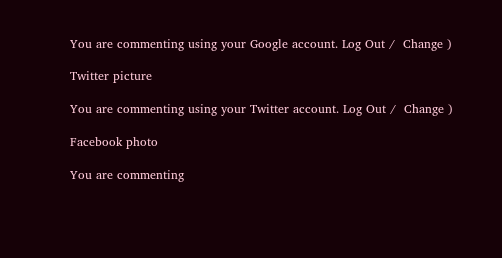You are commenting using your Google account. Log Out /  Change )

Twitter picture

You are commenting using your Twitter account. Log Out /  Change )

Facebook photo

You are commenting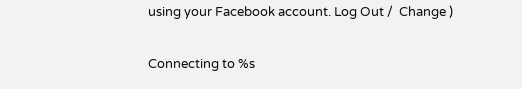using your Facebook account. Log Out /  Change )

Connecting to %s